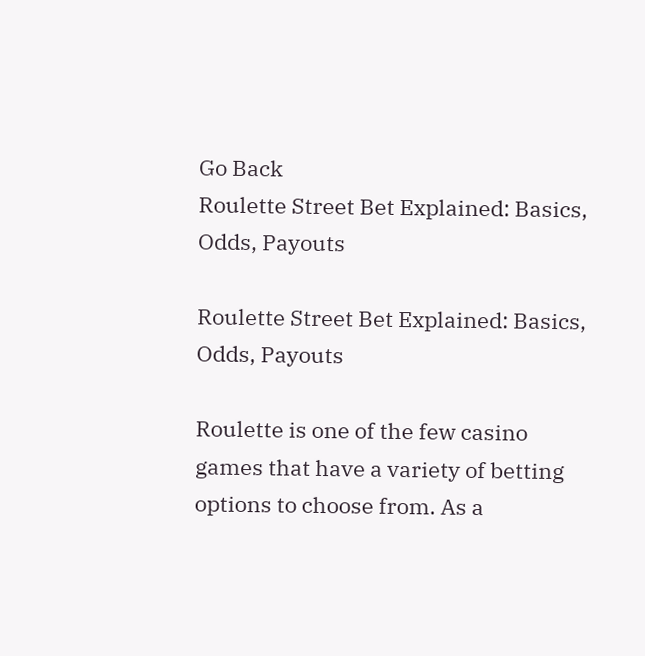Go Back
Roulette Street Bet Explained: Basics, Odds, Payouts

Roulette Street Bet Explained: Basics, Odds, Payouts

Roulette is one of the few casino games that have a variety of betting options to choose from. As a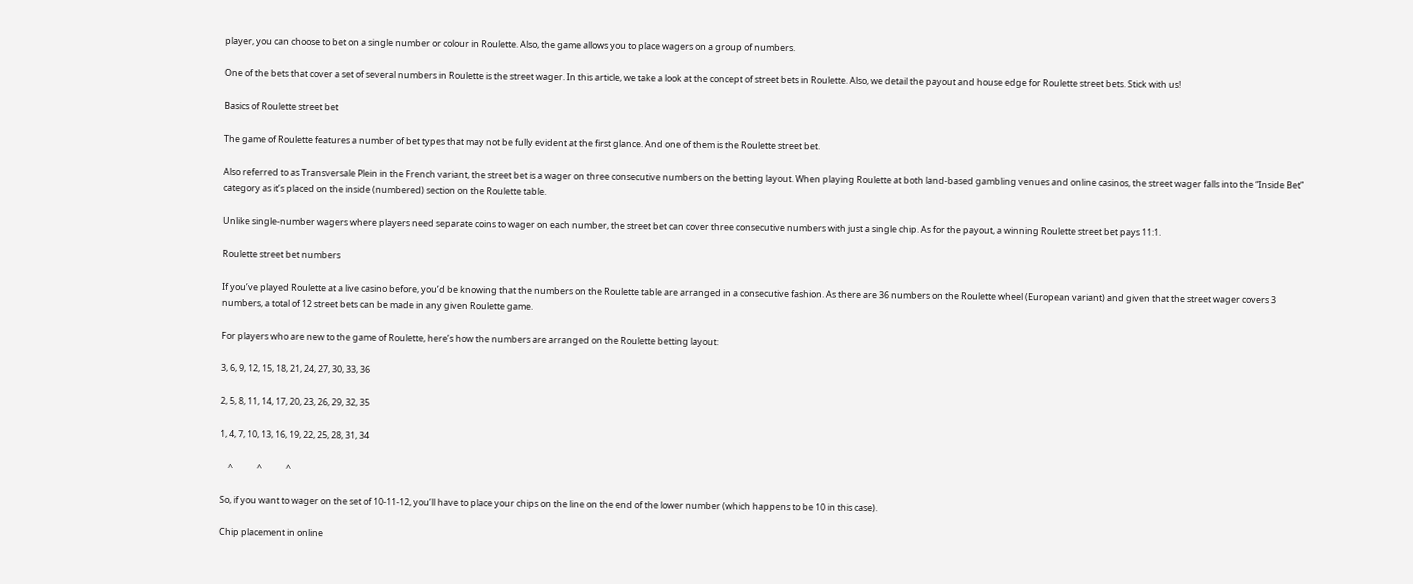player, you can choose to bet on a single number or colour in Roulette. Also, the game allows you to place wagers on a group of numbers.

One of the bets that cover a set of several numbers in Roulette is the street wager. In this article, we take a look at the concept of street bets in Roulette. Also, we detail the payout and house edge for Roulette street bets. Stick with us!

Basics of Roulette street bet

The game of Roulette features a number of bet types that may not be fully evident at the first glance. And one of them is the Roulette street bet.

Also referred to as Transversale Plein in the French variant, the street bet is a wager on three consecutive numbers on the betting layout. When playing Roulette at both land-based gambling venues and online casinos, the street wager falls into the “Inside Bet” category as it’s placed on the inside (numbered) section on the Roulette table.

Unlike single-number wagers where players need separate coins to wager on each number, the street bet can cover three consecutive numbers with just a single chip. As for the payout, a winning Roulette street bet pays 11:1.

Roulette street bet numbers

If you’ve played Roulette at a live casino before, you’d be knowing that the numbers on the Roulette table are arranged in a consecutive fashion. As there are 36 numbers on the Roulette wheel (European variant) and given that the street wager covers 3 numbers, a total of 12 street bets can be made in any given Roulette game.

For players who are new to the game of Roulette, here’s how the numbers are arranged on the Roulette betting layout:

3, 6, 9, 12, 15, 18, 21, 24, 27, 30, 33, 36

2, 5, 8, 11, 14, 17, 20, 23, 26, 29, 32, 35

1, 4, 7, 10, 13, 16, 19, 22, 25, 28, 31, 34

    ^            ^            ^

So, if you want to wager on the set of 10-11-12, you’ll have to place your chips on the line on the end of the lower number (which happens to be 10 in this case).

Chip placement in online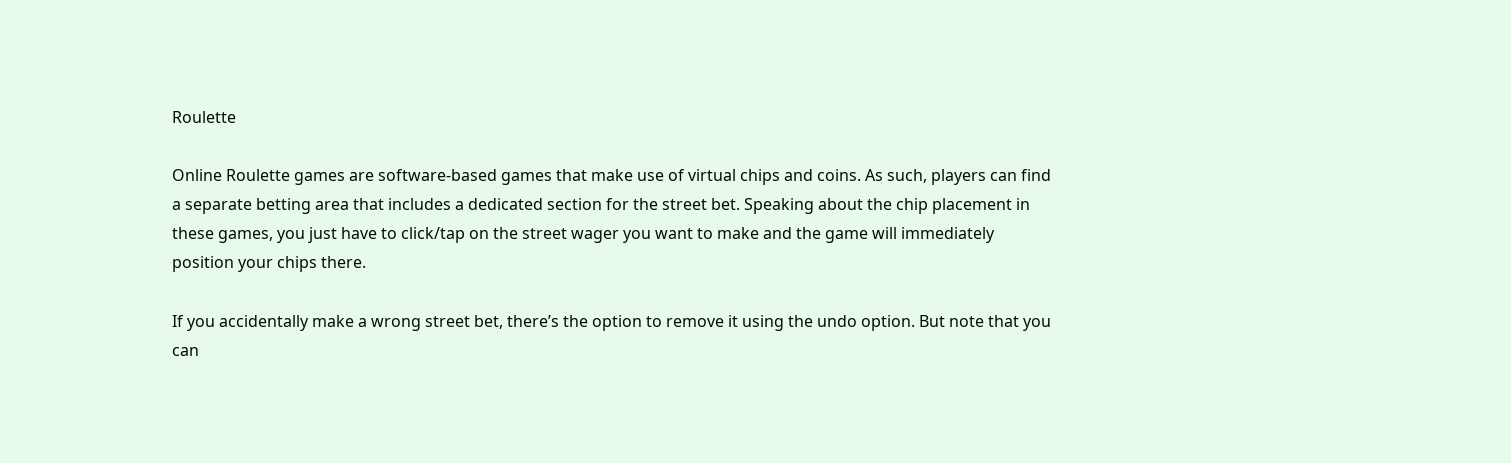Roulette

Online Roulette games are software-based games that make use of virtual chips and coins. As such, players can find a separate betting area that includes a dedicated section for the street bet. Speaking about the chip placement in these games, you just have to click/tap on the street wager you want to make and the game will immediately position your chips there.

If you accidentally make a wrong street bet, there’s the option to remove it using the undo option. But note that you can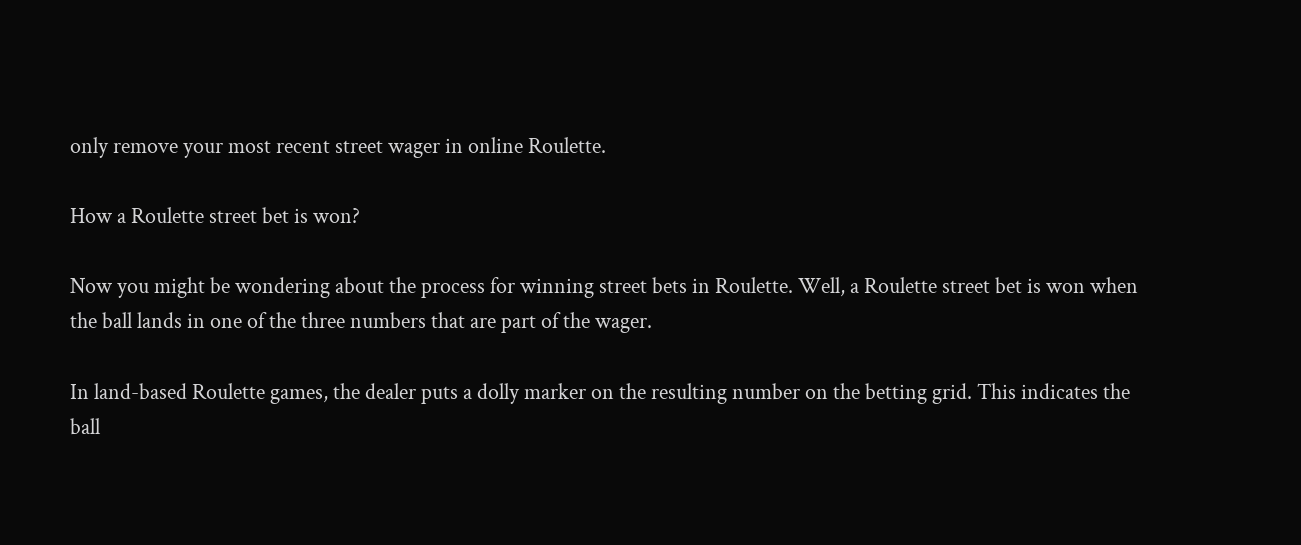only remove your most recent street wager in online Roulette.

How a Roulette street bet is won?

Now you might be wondering about the process for winning street bets in Roulette. Well, a Roulette street bet is won when the ball lands in one of the three numbers that are part of the wager.

In land-based Roulette games, the dealer puts a dolly marker on the resulting number on the betting grid. This indicates the ball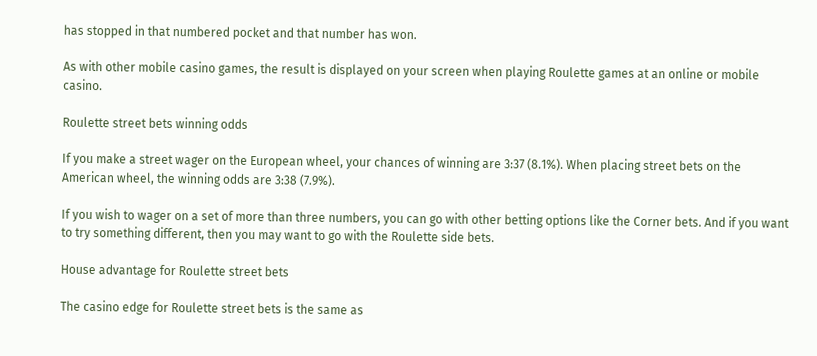has stopped in that numbered pocket and that number has won.

As with other mobile casino games, the result is displayed on your screen when playing Roulette games at an online or mobile casino.

Roulette street bets winning odds

If you make a street wager on the European wheel, your chances of winning are 3:37 (8.1%). When placing street bets on the American wheel, the winning odds are 3:38 (7.9%).

If you wish to wager on a set of more than three numbers, you can go with other betting options like the Corner bets. And if you want to try something different, then you may want to go with the Roulette side bets.

House advantage for Roulette street bets

The casino edge for Roulette street bets is the same as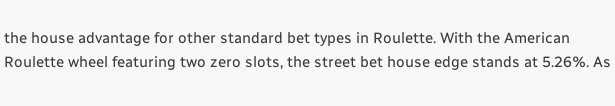the house advantage for other standard bet types in Roulette. With the American Roulette wheel featuring two zero slots, the street bet house edge stands at 5.26%. As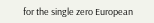for the single zero European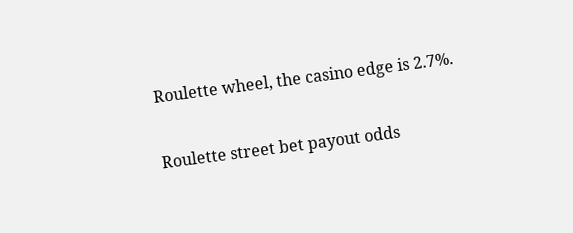Roulette wheel, the casino edge is 2.7%.

Roulette street bet payout odds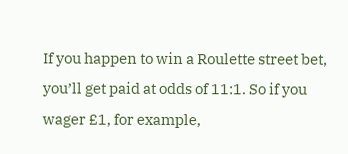If you happen to win a Roulette street bet, you’ll get paid at odds of 11:1. So if you wager £1, for example,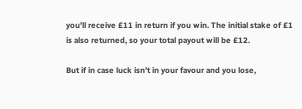you’ll receive £11 in return if you win. The initial stake of £1 is also returned, so your total payout will be £12.

But if in case luck isn’t in your favour and you lose,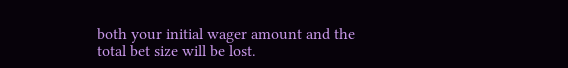both your initial wager amount and the total bet size will be lost.